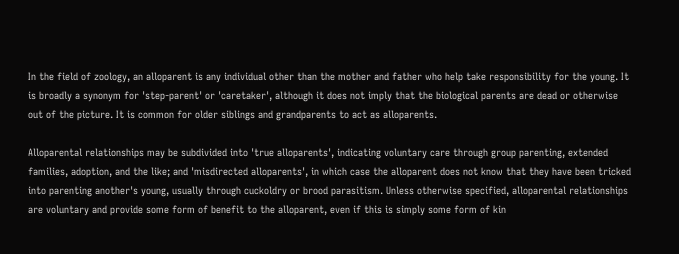In the field of zoology, an alloparent is any individual other than the mother and father who help take responsibility for the young. It is broadly a synonym for 'step-parent' or 'caretaker', although it does not imply that the biological parents are dead or otherwise out of the picture. It is common for older siblings and grandparents to act as alloparents.

Alloparental relationships may be subdivided into 'true alloparents', indicating voluntary care through group parenting, extended families, adoption, and the like; and 'misdirected alloparents', in which case the alloparent does not know that they have been tricked into parenting another's young, usually through cuckoldry or brood parasitism. Unless otherwise specified, alloparental relationships are voluntary and provide some form of benefit to the alloparent, even if this is simply some form of kin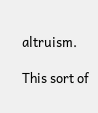altruism.

This sort of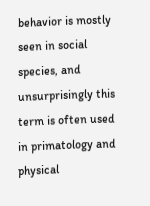behavior is mostly seen in social species, and unsurprisingly this term is often used in primatology and physical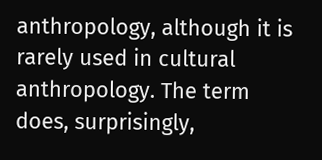anthropology, although it is rarely used in cultural anthropology. The term does, surprisingly,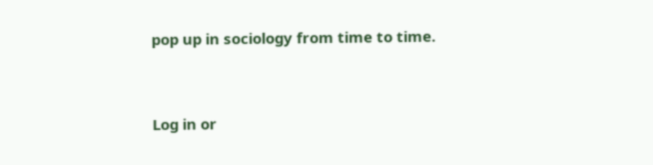pop up in sociology from time to time.


Log in or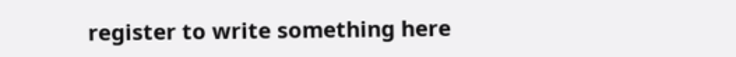register to write something here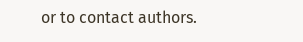or to contact authors.